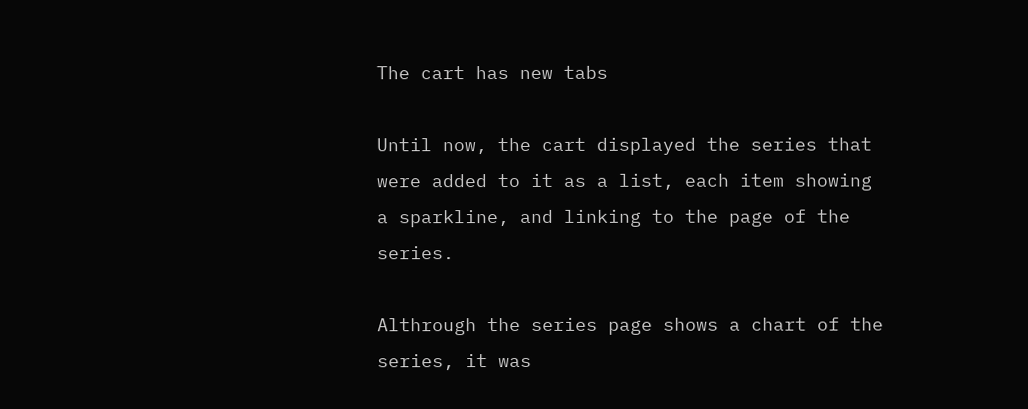The cart has new tabs

Until now, the cart displayed the series that were added to it as a list, each item showing a sparkline, and linking to the page of the series.

Althrough the series page shows a chart of the series, it was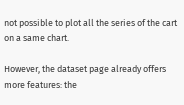not possible to plot all the series of the cart on a same chart.

However, the dataset page already offers more features: the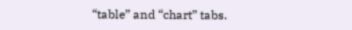“table” and “chart” tabs.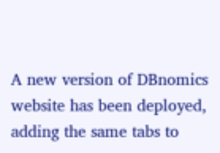A new version of DBnomics website has been deployed, adding the same tabs to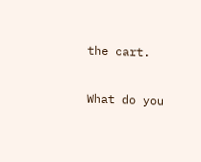the cart.

What do you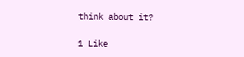think about it?

1 Like